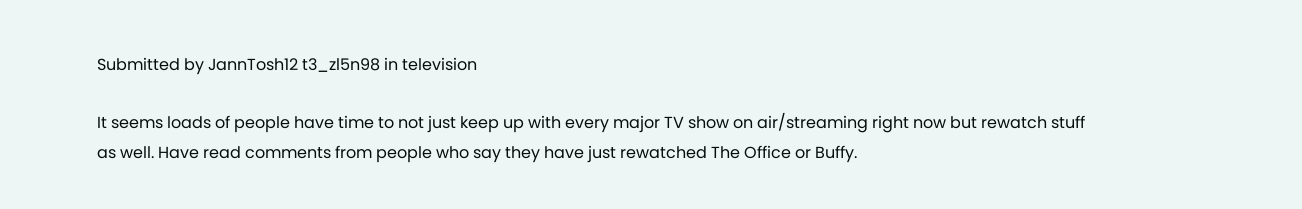Submitted by JannTosh12 t3_zl5n98 in television

It seems loads of people have time to not just keep up with every major TV show on air/streaming right now but rewatch stuff as well. Have read comments from people who say they have just rewatched The Office or Buffy.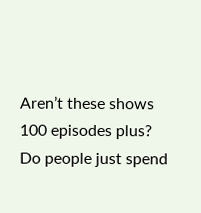Aren’t these shows 100 episodes plus? Do people just spend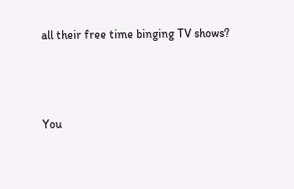all their free time binging TV shows?



You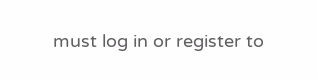must log in or register to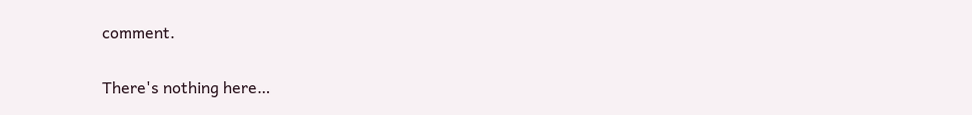comment.

There's nothing here…